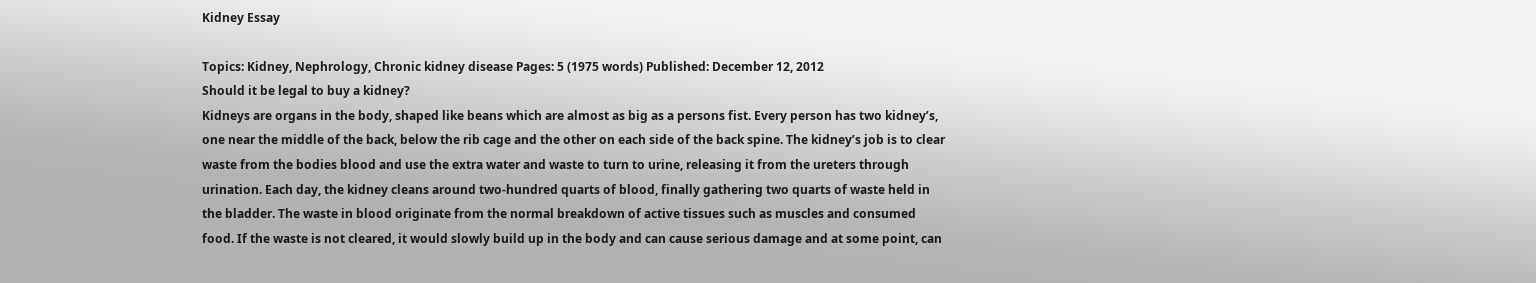Kidney Essay

Topics: Kidney, Nephrology, Chronic kidney disease Pages: 5 (1975 words) Published: December 12, 2012
Should it be legal to buy a kidney?
Kidneys are organs in the body, shaped like beans which are almost as big as a persons fist. Every person has two kidney’s, one near the middle of the back, below the rib cage and the other on each side of the back spine. The kidney’s job is to clear waste from the bodies blood and use the extra water and waste to turn to urine, releasing it from the ureters through urination. Each day, the kidney cleans around two-hundred quarts of blood, finally gathering two quarts of waste held in the bladder. The waste in blood originate from the normal breakdown of active tissues such as muscles and consumed food. If the waste is not cleared, it would slowly build up in the body and can cause serious damage and at some point, can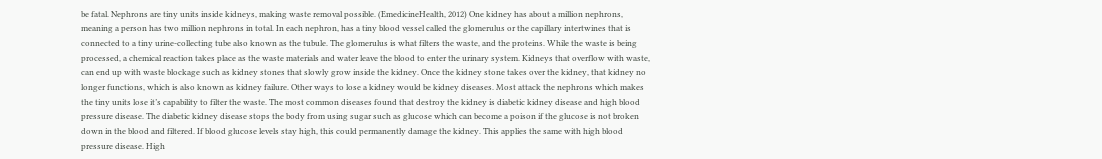be fatal. Nephrons are tiny units inside kidneys, making waste removal possible. (EmedicineHealth, 2012) One kidney has about a million nephrons, meaning a person has two million nephrons in total. In each nephron, has a tiny blood vessel called the glomerulus or the capillary intertwines that is connected to a tiny urine-collecting tube also known as the tubule. The glomerulus is what filters the waste, and the proteins. While the waste is being processed, a chemical reaction takes place as the waste materials and water leave the blood to enter the urinary system. Kidneys that overflow with waste, can end up with waste blockage such as kidney stones that slowly grow inside the kidney. Once the kidney stone takes over the kidney, that kidney no longer functions, which is also known as kidney failure. Other ways to lose a kidney would be kidney diseases. Most attack the nephrons which makes the tiny units lose it’s capability to filter the waste. The most common diseases found that destroy the kidney is diabetic kidney disease and high blood pressure disease. The diabetic kidney disease stops the body from using sugar such as glucose which can become a poison if the glucose is not broken down in the blood and filtered. If blood glucose levels stay high, this could permanently damage the kidney. This applies the same with high blood pressure disease. High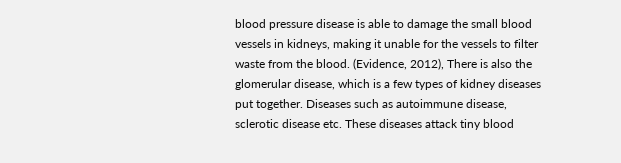blood pressure disease is able to damage the small blood vessels in kidneys, making it unable for the vessels to filter waste from the blood. (Evidence, 2012), There is also the glomerular disease, which is a few types of kidney diseases put together. Diseases such as autoimmune disease, sclerotic disease etc. These diseases attack tiny blood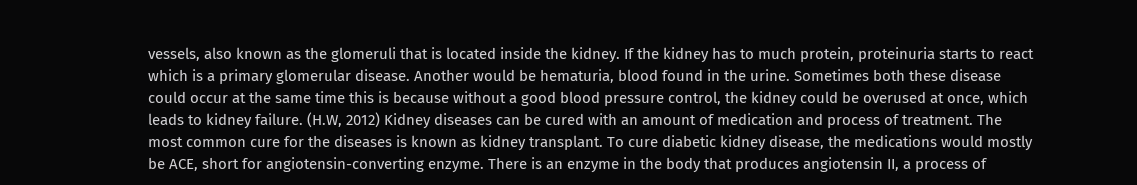vessels, also known as the glomeruli that is located inside the kidney. If the kidney has to much protein, proteinuria starts to react which is a primary glomerular disease. Another would be hematuria, blood found in the urine. Sometimes both these disease could occur at the same time this is because without a good blood pressure control, the kidney could be overused at once, which leads to kidney failure. (H.W, 2012) Kidney diseases can be cured with an amount of medication and process of treatment. The most common cure for the diseases is known as kidney transplant. To cure diabetic kidney disease, the medications would mostly be ACE, short for angiotensin-converting enzyme. There is an enzyme in the body that produces angiotensin II, a process of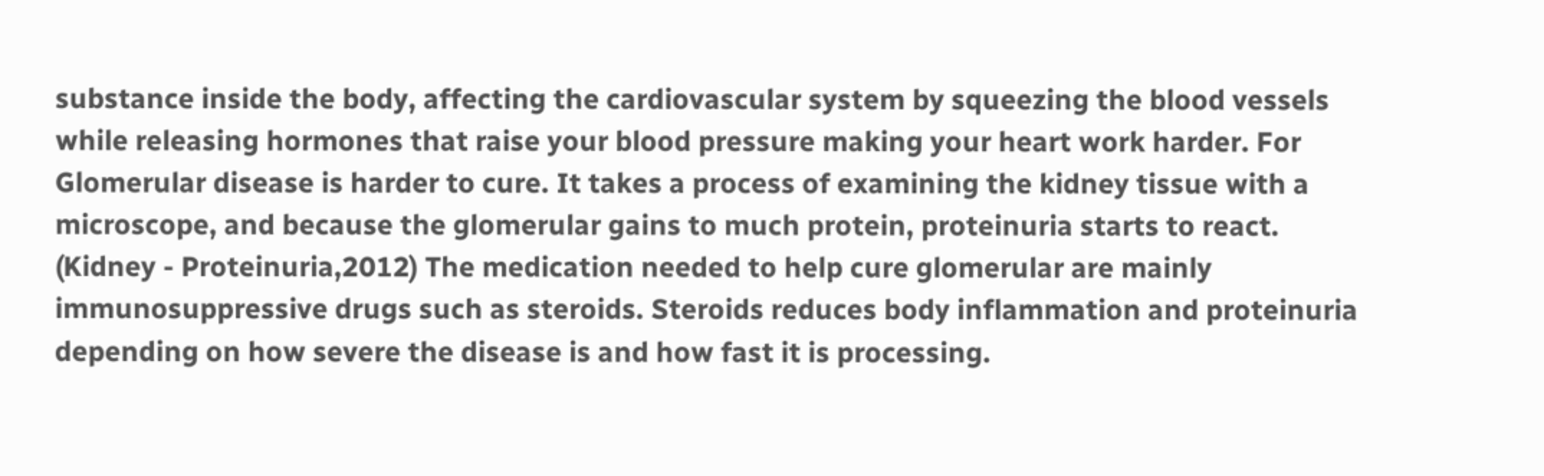substance inside the body, affecting the cardiovascular system by squeezing the blood vessels while releasing hormones that raise your blood pressure making your heart work harder. For Glomerular disease is harder to cure. It takes a process of examining the kidney tissue with a microscope, and because the glomerular gains to much protein, proteinuria starts to react. (Kidney - Proteinuria,2012) The medication needed to help cure glomerular are mainly immunosuppressive drugs such as steroids. Steroids reduces body inflammation and proteinuria depending on how severe the disease is and how fast it is processing.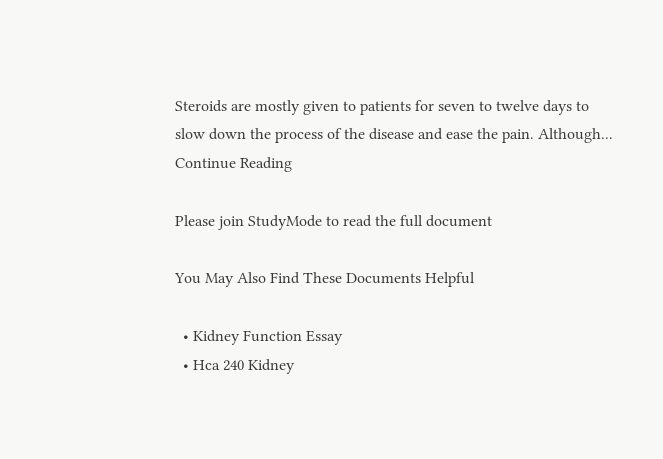Steroids are mostly given to patients for seven to twelve days to slow down the process of the disease and ease the pain. Although...
Continue Reading

Please join StudyMode to read the full document

You May Also Find These Documents Helpful

  • Kidney Function Essay
  • Hca 240 Kidney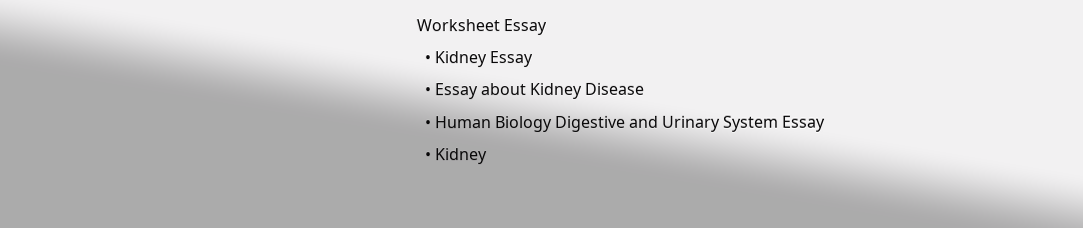Worksheet Essay
  • Kidney Essay
  • Essay about Kidney Disease
  • Human Biology Digestive and Urinary System Essay
  • Kidney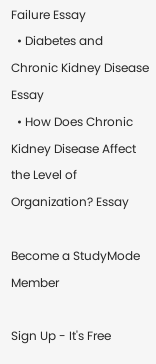Failure Essay
  • Diabetes and Chronic Kidney Disease Essay
  • How Does Chronic Kidney Disease Affect the Level of Organization? Essay

Become a StudyMode Member

Sign Up - It's Free